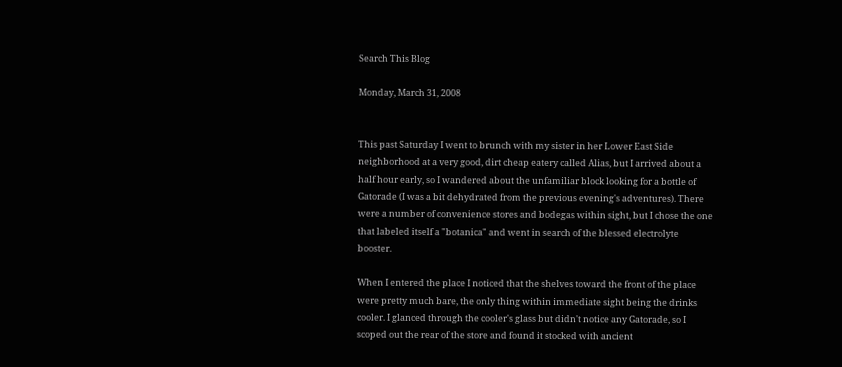Search This Blog

Monday, March 31, 2008


This past Saturday I went to brunch with my sister in her Lower East Side neighborhood at a very good, dirt cheap eatery called Alias, but I arrived about a half hour early, so I wandered about the unfamiliar block looking for a bottle of Gatorade (I was a bit dehydrated from the previous evening's adventures). There were a number of convenience stores and bodegas within sight, but I chose the one that labeled itself a "botanica" and went in search of the blessed electrolyte booster.

When I entered the place I noticed that the shelves toward the front of the place were pretty much bare, the only thing within immediate sight being the drinks cooler. I glanced through the cooler's glass but didn't notice any Gatorade, so I scoped out the rear of the store and found it stocked with ancient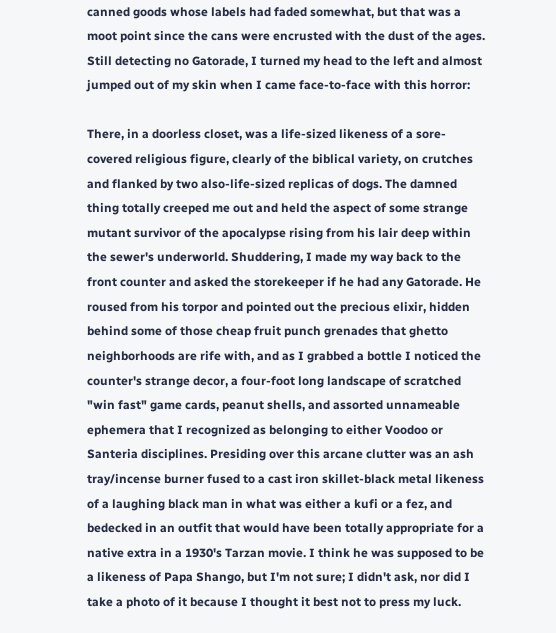canned goods whose labels had faded somewhat, but that was a moot point since the cans were encrusted with the dust of the ages. Still detecting no Gatorade, I turned my head to the left and almost jumped out of my skin when I came face-to-face with this horror:

There, in a doorless closet, was a life-sized likeness of a sore-covered religious figure, clearly of the biblical variety, on crutches and flanked by two also-life-sized replicas of dogs. The damned thing totally creeped me out and held the aspect of some strange mutant survivor of the apocalypse rising from his lair deep within the sewer's underworld. Shuddering, I made my way back to the front counter and asked the storekeeper if he had any Gatorade. He roused from his torpor and pointed out the precious elixir, hidden behind some of those cheap fruit punch grenades that ghetto neighborhoods are rife with, and as I grabbed a bottle I noticed the counter's strange decor, a four-foot long landscape of scratched "win fast" game cards, peanut shells, and assorted unnameable ephemera that I recognized as belonging to either Voodoo or Santeria disciplines. Presiding over this arcane clutter was an ash tray/incense burner fused to a cast iron skillet-black metal likeness of a laughing black man in what was either a kufi or a fez, and bedecked in an outfit that would have been totally appropriate for a native extra in a 1930's Tarzan movie. I think he was supposed to be a likeness of Papa Shango, but I'm not sure; I didn't ask, nor did I take a photo of it because I thought it best not to press my luck.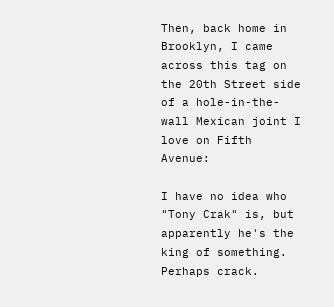Then, back home in Brooklyn, I came across this tag on the 20th Street side of a hole-in-the-wall Mexican joint I love on Fifth Avenue:

I have no idea who "Tony Crak" is, but apparently he's the king of something. Perhaps crack.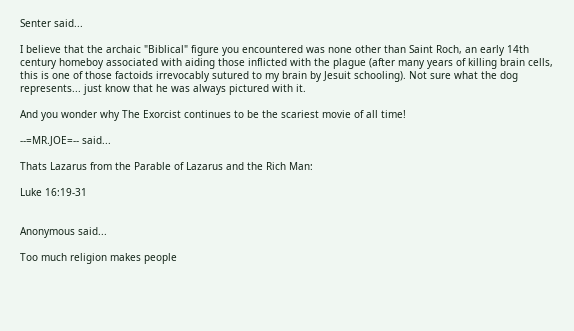Senter said...

I believe that the archaic "Biblical" figure you encountered was none other than Saint Roch, an early 14th century homeboy associated with aiding those inflicted with the plague (after many years of killing brain cells, this is one of those factoids irrevocably sutured to my brain by Jesuit schooling). Not sure what the dog represents... just know that he was always pictured with it.

And you wonder why The Exorcist continues to be the scariest movie of all time!

--=MR.JOE=-- said...

Thats Lazarus from the Parable of Lazarus and the Rich Man:

Luke 16:19-31


Anonymous said...

Too much religion makes people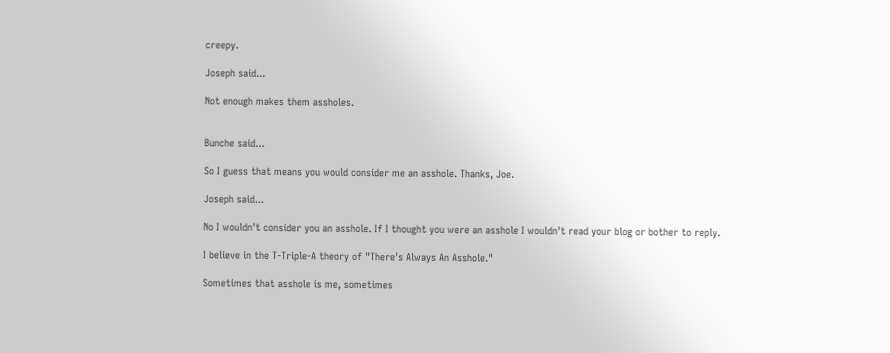creepy.

Joseph said...

Not enough makes them assholes.


Bunche said...

So I guess that means you would consider me an asshole. Thanks, Joe.

Joseph said...

No I wouldn't consider you an asshole. If I thought you were an asshole I wouldn't read your blog or bother to reply.

I believe in the T-Triple-A theory of "There's Always An Asshole."

Sometimes that asshole is me, sometimes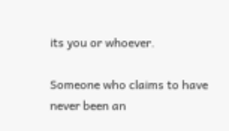its you or whoever.

Someone who claims to have never been an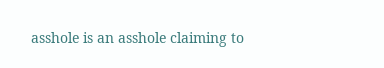asshole is an asshole claiming to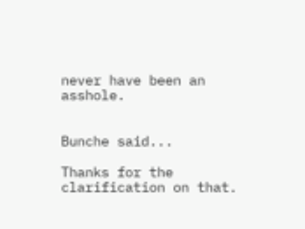never have been an asshole.


Bunche said...

Thanks for the clarification on that.